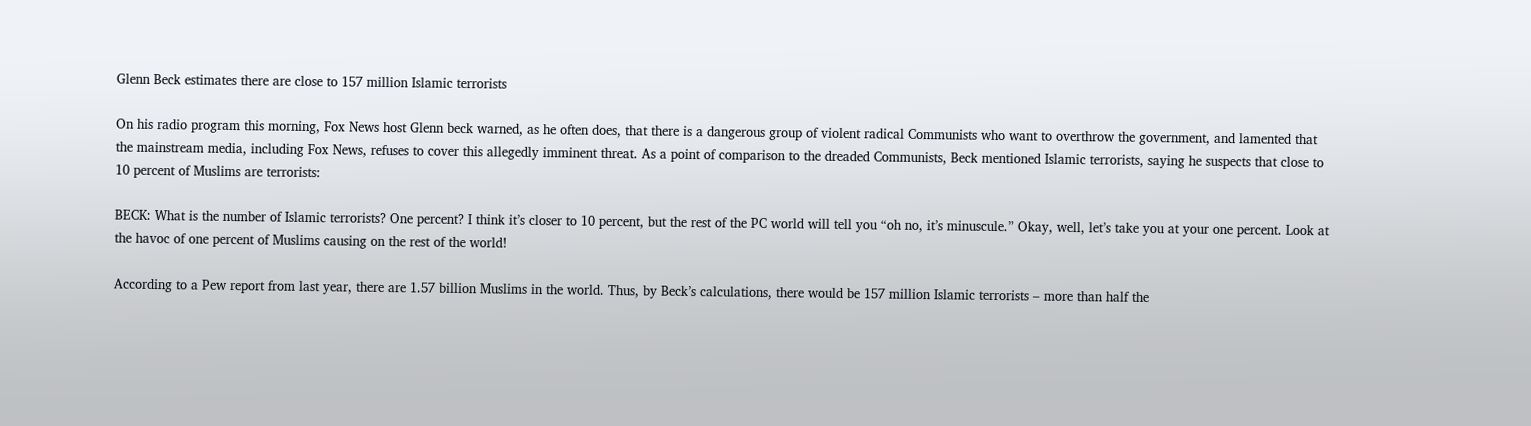Glenn Beck estimates there are close to 157 million Islamic terrorists

On his radio program this morning, Fox News host Glenn beck warned, as he often does, that there is a dangerous group of violent radical Communists who want to overthrow the government, and lamented that the mainstream media, including Fox News, refuses to cover this allegedly imminent threat. As a point of comparison to the dreaded Communists, Beck mentioned Islamic terrorists, saying he suspects that close to 10 percent of Muslims are terrorists:

BECK: What is the number of Islamic terrorists? One percent? I think it’s closer to 10 percent, but the rest of the PC world will tell you “oh no, it’s minuscule.” Okay, well, let’s take you at your one percent. Look at the havoc of one percent of Muslims causing on the rest of the world!

According to a Pew report from last year, there are 1.57 billion Muslims in the world. Thus, by Beck’s calculations, there would be 157 million Islamic terrorists – more than half the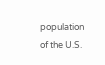population of the U.S.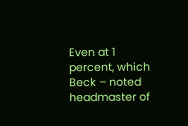Even at 1 percent, which Beck – noted headmaster of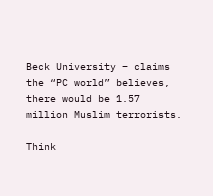Beck University – claims the “PC world” believes, there would be 1.57 million Muslim terrorists.

Think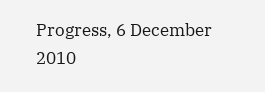Progress, 6 December 2010